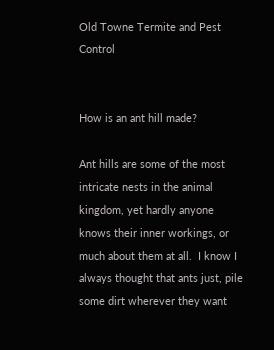Old Towne Termite and Pest Control


How is an ant hill made?

Ant hills are some of the most intricate nests in the animal kingdom, yet hardly anyone knows their inner workings, or much about them at all.  I know I always thought that ants just, pile some dirt wherever they want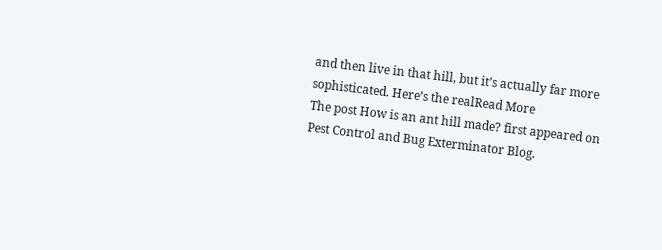and then live in that hill, but it’s actually far more sophisticated. Here’s the realRead More
The post How is an ant hill made? first appeared on Pest Control and Bug Exterminator Blog.